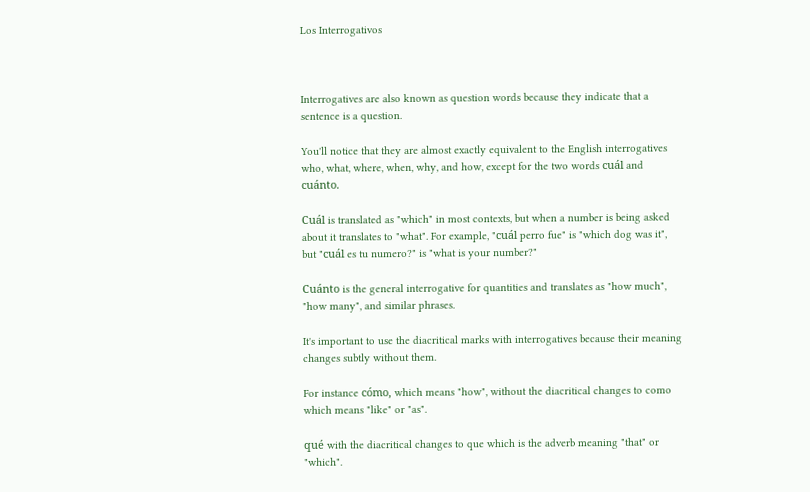Los Interrogativos



Interrogatives are also known as question words because they indicate that a sentence is a question.

You'll notice that they are almost exactly equivalent to the English interrogatives who, what, where, when, why, and how, except for the two words cuál and cuánto.

Cuál is translated as "which" in most contexts, but when a number is being asked about it translates to "what". For example, "cuál perro fue" is "which dog was it", but "cuál es tu numero?" is "what is your number?"

Cuánto is the general interrogative for quantities and translates as "how much", "how many", and similar phrases.

It's important to use the diacritical marks with interrogatives because their meaning changes subtly without them.

For instance cómo, which means "how", without the diacritical changes to como which means "like" or "as".

qué with the diacritical changes to que which is the adverb meaning "that" or "which".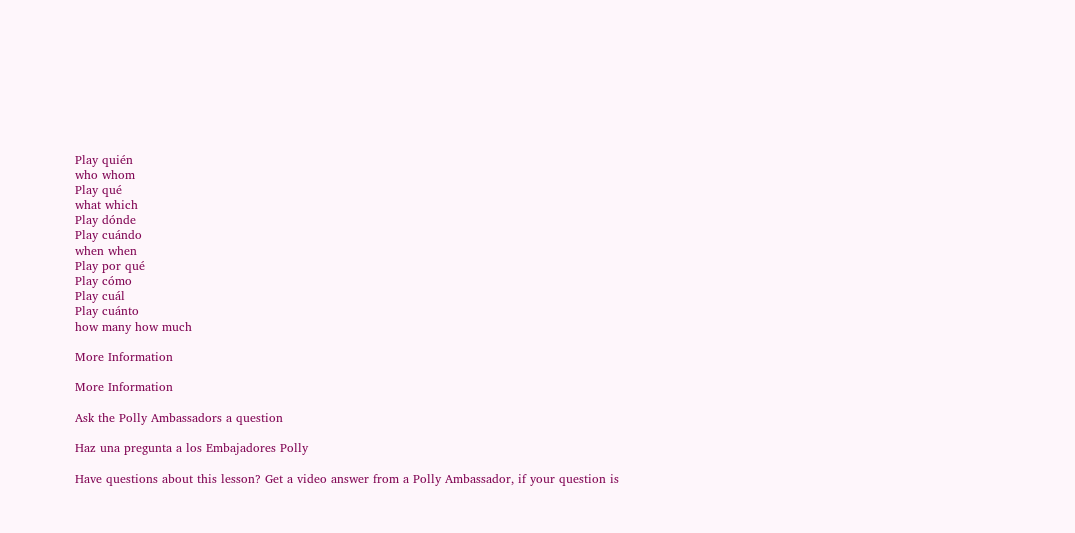Play quién
who whom
Play qué
what which
Play dónde
Play cuándo
when when
Play por qué
Play cómo
Play cuál
Play cuánto
how many how much

More Information

More Information

Ask the Polly Ambassadors a question

Haz una pregunta a los Embajadores Polly

Have questions about this lesson? Get a video answer from a Polly Ambassador, if your question is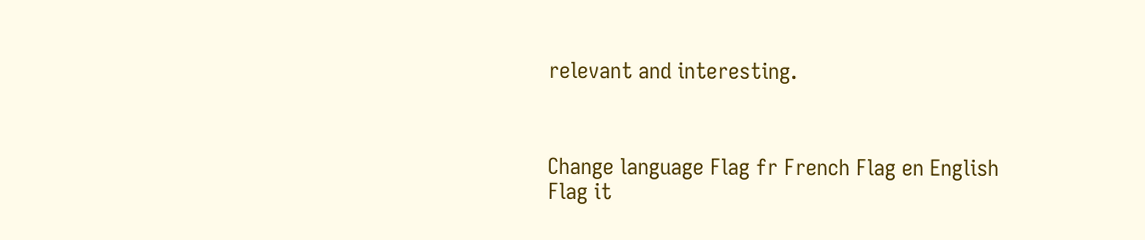relevant and interesting.



Change language Flag fr French Flag en English Flag it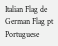Italian Flag de German Flag pt Portuguese